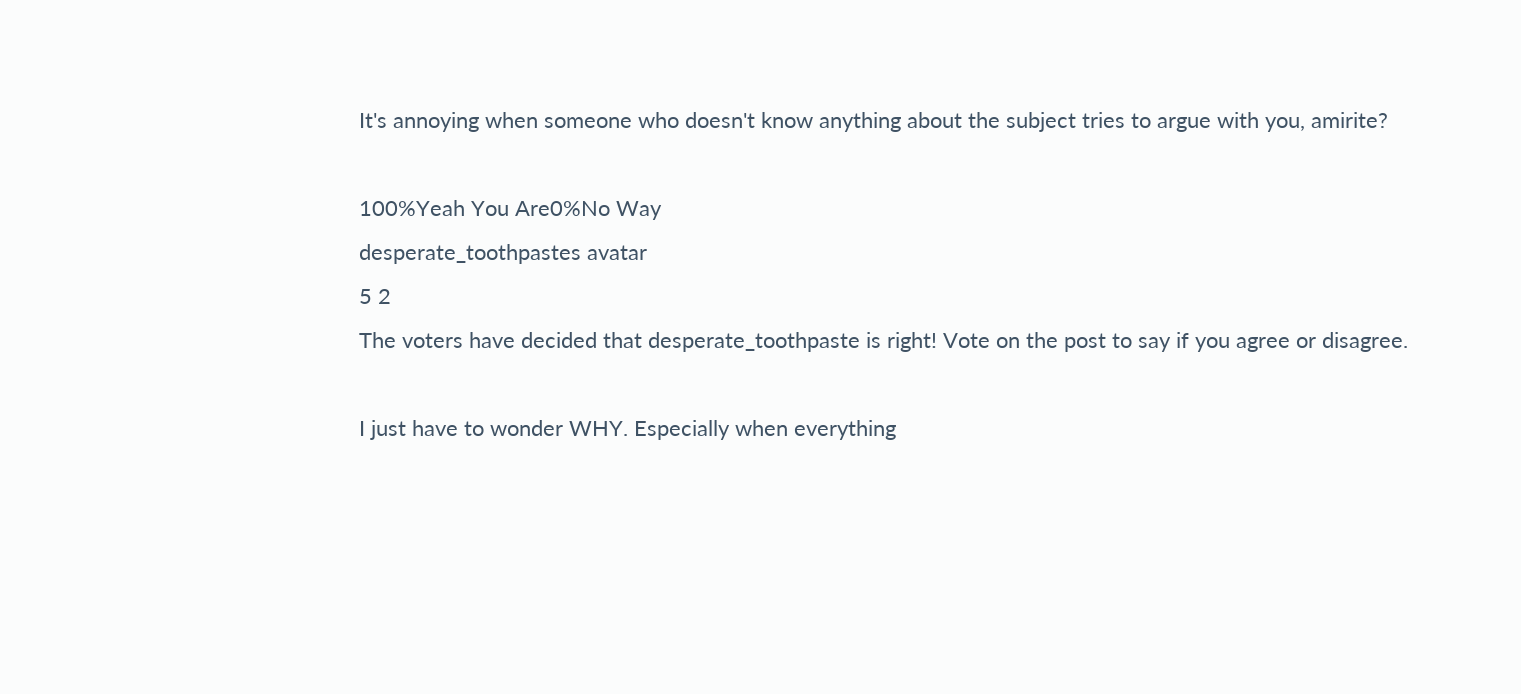It's annoying when someone who doesn't know anything about the subject tries to argue with you, amirite?

100%Yeah You Are0%No Way
desperate_toothpastes avatar
5 2
The voters have decided that desperate_toothpaste is right! Vote on the post to say if you agree or disagree.

I just have to wonder WHY. Especially when everything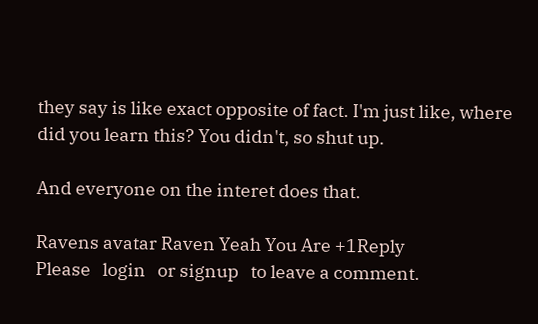they say is like exact opposite of fact. I'm just like, where did you learn this? You didn't, so shut up.

And everyone on the interet does that.

Ravens avatar Raven Yeah You Are +1Reply
Please   login   or signup   to leave a comment.